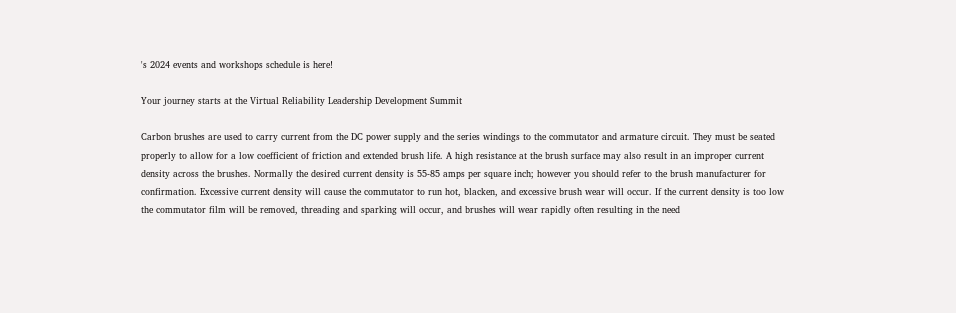's 2024 events and workshops schedule is here!

Your journey starts at the Virtual Reliability Leadership Development Summit

Carbon brushes are used to carry current from the DC power supply and the series windings to the commutator and armature circuit. They must be seated properly to allow for a low coefficient of friction and extended brush life. A high resistance at the brush surface may also result in an improper current density across the brushes. Normally the desired current density is 55-85 amps per square inch; however you should refer to the brush manufacturer for confirmation. Excessive current density will cause the commutator to run hot, blacken, and excessive brush wear will occur. If the current density is too low the commutator film will be removed, threading and sparking will occur, and brushes will wear rapidly often resulting in the need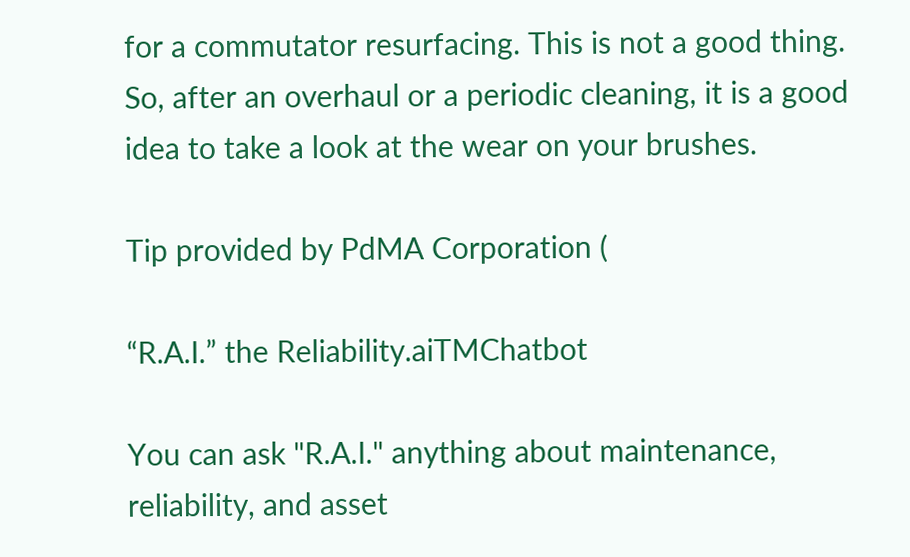for a commutator resurfacing. This is not a good thing. So, after an overhaul or a periodic cleaning, it is a good idea to take a look at the wear on your brushes.

Tip provided by PdMA Corporation (

“R.A.I.” the Reliability.aiTMChatbot

You can ask "R.A.I." anything about maintenance, reliability, and asset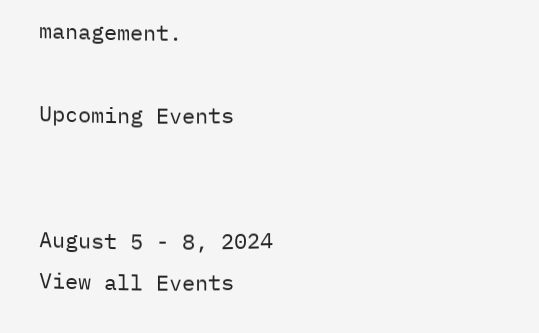management.

Upcoming Events


August 5 - 8, 2024
View all Events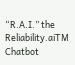“R.A.I.” the Reliability.aiTM Chatbot